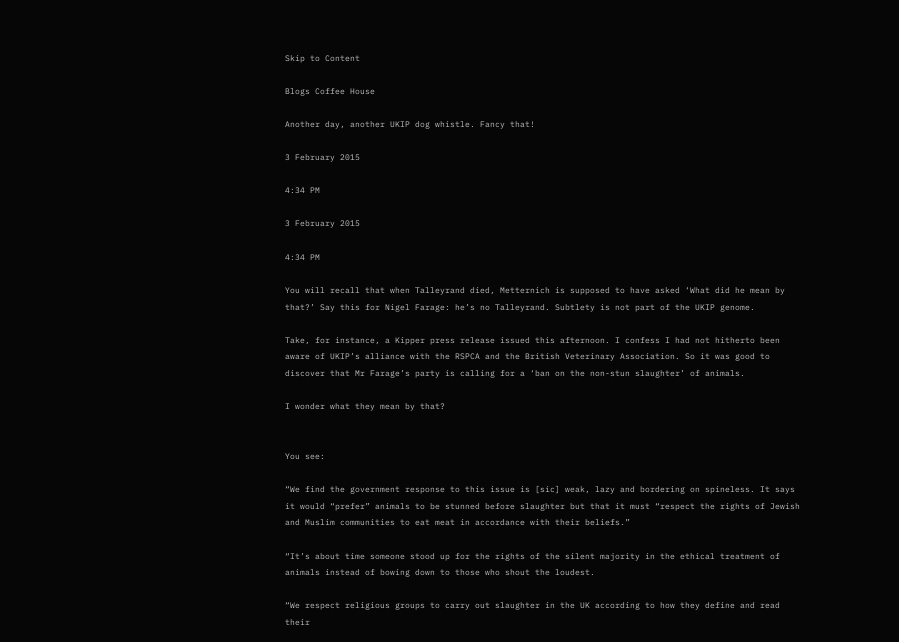Skip to Content

Blogs Coffee House

Another day, another UKIP dog whistle. Fancy that!

3 February 2015

4:34 PM

3 February 2015

4:34 PM

You will recall that when Talleyrand died, Metternich is supposed to have asked ‘What did he mean by that?’ Say this for Nigel Farage: he’s no Talleyrand. Subtlety is not part of the UKIP genome.

Take, for instance, a Kipper press release issued this afternoon. I confess I had not hitherto been aware of UKIP’s alliance with the RSPCA and the British Veterinary Association. So it was good to discover that Mr Farage’s party is calling for a ‘ban on the non-stun slaughter’ of animals.

I wonder what they mean by that?


You see:

“We find the government response to this issue is [sic] weak, lazy and bordering on spineless. It says it would “prefer” animals to be stunned before slaughter but that it must “respect the rights of Jewish and Muslim communities to eat meat in accordance with their beliefs.”

“It’s about time someone stood up for the rights of the silent majority in the ethical treatment of animals instead of bowing down to those who shout the loudest.

“We respect religious groups to carry out slaughter in the UK according to how they define and read their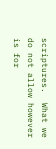scriptures.  What we do not allow however is for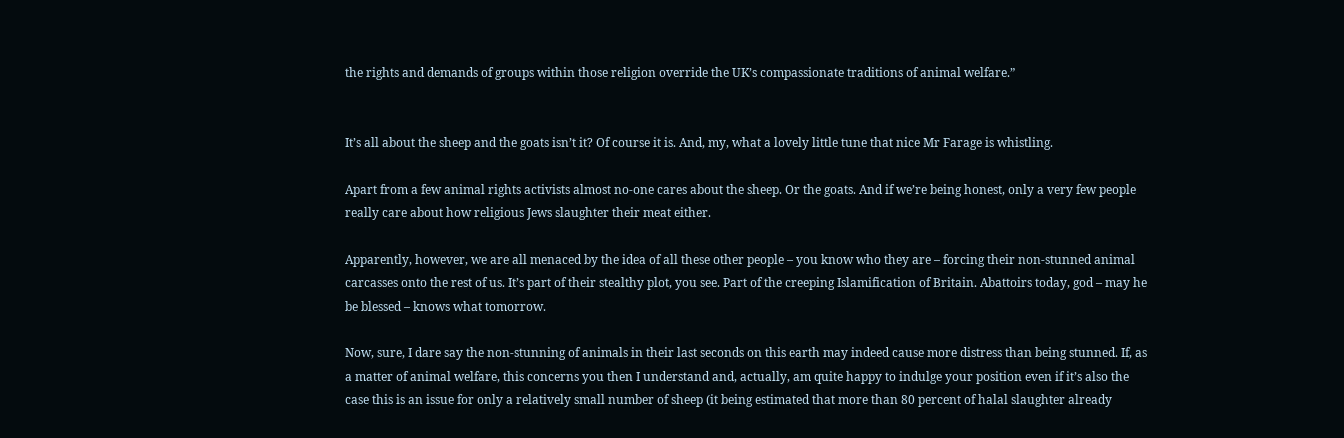the rights and demands of groups within those religion override the UK’s compassionate traditions of animal welfare.”


It’s all about the sheep and the goats isn’t it? Of course it is. And, my, what a lovely little tune that nice Mr Farage is whistling.

Apart from a few animal rights activists almost no-one cares about the sheep. Or the goats. And if we’re being honest, only a very few people really care about how religious Jews slaughter their meat either.

Apparently, however, we are all menaced by the idea of all these other people – you know who they are – forcing their non-stunned animal carcasses onto the rest of us. It’s part of their stealthy plot, you see. Part of the creeping Islamification of Britain. Abattoirs today, god – may he be blessed – knows what tomorrow.

Now, sure, I dare say the non-stunning of animals in their last seconds on this earth may indeed cause more distress than being stunned. If, as a matter of animal welfare, this concerns you then I understand and, actually, am quite happy to indulge your position even if it’s also the case this is an issue for only a relatively small number of sheep (it being estimated that more than 80 percent of halal slaughter already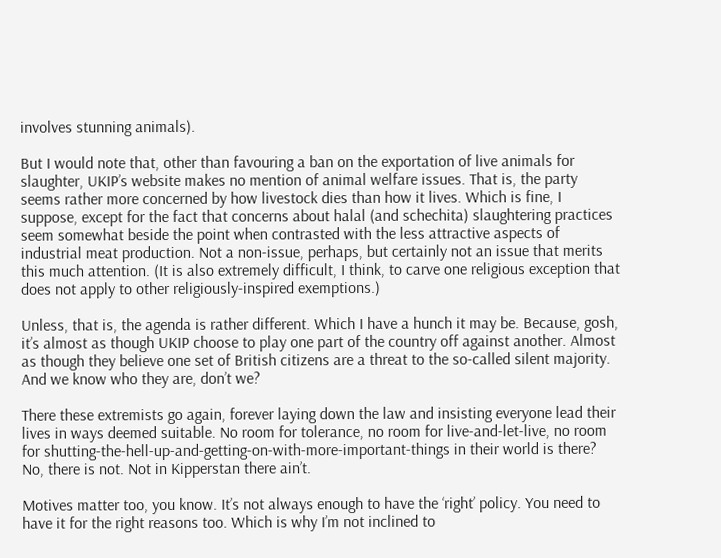involves stunning animals).

But I would note that, other than favouring a ban on the exportation of live animals for slaughter, UKIP’s website makes no mention of animal welfare issues. That is, the party seems rather more concerned by how livestock dies than how it lives. Which is fine, I suppose, except for the fact that concerns about halal (and schechita) slaughtering practices seem somewhat beside the point when contrasted with the less attractive aspects of industrial meat production. Not a non-issue, perhaps, but certainly not an issue that merits this much attention. (It is also extremely difficult, I think, to carve one religious exception that does not apply to other religiously-inspired exemptions.)

Unless, that is, the agenda is rather different. Which I have a hunch it may be. Because, gosh, it’s almost as though UKIP choose to play one part of the country off against another. Almost as though they believe one set of British citizens are a threat to the so-called silent majority. And we know who they are, don’t we?

There these extremists go again, forever laying down the law and insisting everyone lead their lives in ways deemed suitable. No room for tolerance, no room for live-and-let-live, no room for shutting-the-hell-up-and-getting-on-with-more-important-things in their world is there? No, there is not. Not in Kipperstan there ain’t.

Motives matter too, you know. It’s not always enough to have the ‘right’ policy. You need to have it for the right reasons too. Which is why I’m not inclined to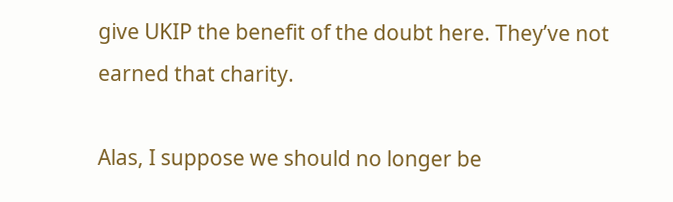give UKIP the benefit of the doubt here. They’ve not earned that charity.

Alas, I suppose we should no longer be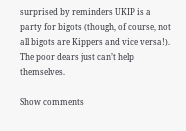surprised by reminders UKIP is a party for bigots (though, of course, not all bigots are Kippers and vice versa!). The poor dears just can’t help themselves.

Show comments